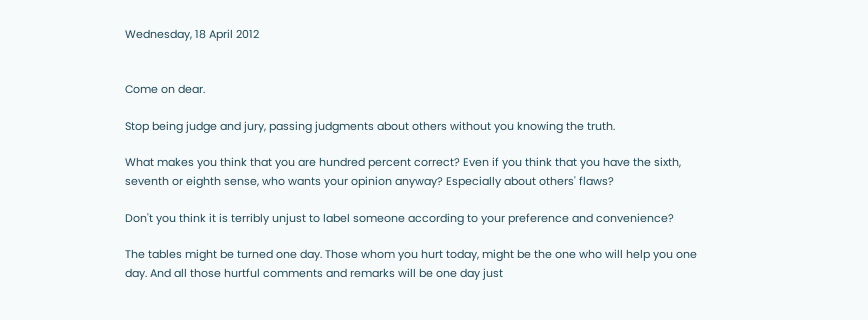Wednesday, 18 April 2012


Come on dear.

Stop being judge and jury, passing judgments about others without you knowing the truth.

What makes you think that you are hundred percent correct? Even if you think that you have the sixth, seventh or eighth sense, who wants your opinion anyway? Especially about others' flaws?

Don't you think it is terribly unjust to label someone according to your preference and convenience?

The tables might be turned one day. Those whom you hurt today, might be the one who will help you one day. And all those hurtful comments and remarks will be one day just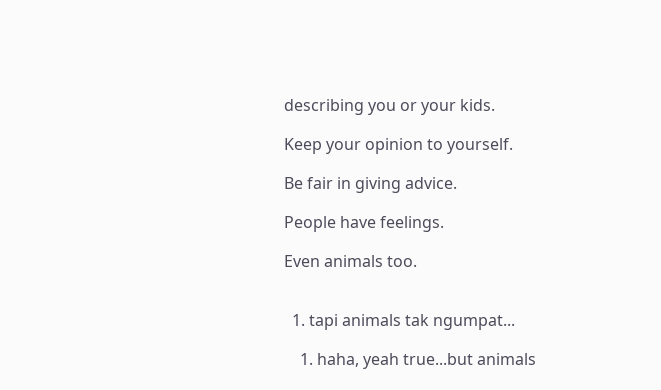describing you or your kids.

Keep your opinion to yourself.

Be fair in giving advice.

People have feelings.

Even animals too.


  1. tapi animals tak ngumpat...

    1. haha, yeah true...but animals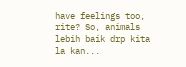have feelings too, rite? So, animals lebih baik drp kita la kan...